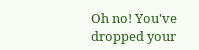Oh no! You've dropped your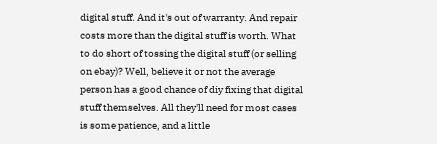digital stuff. And it's out of warranty. And repair costs more than the digital stuff is worth. What to do short of tossing the digital stuff (or selling on ebay)? Well, believe it or not the average person has a good chance of diy fixing that digital stuff themselves. All they'll need for most cases is some patience, and a little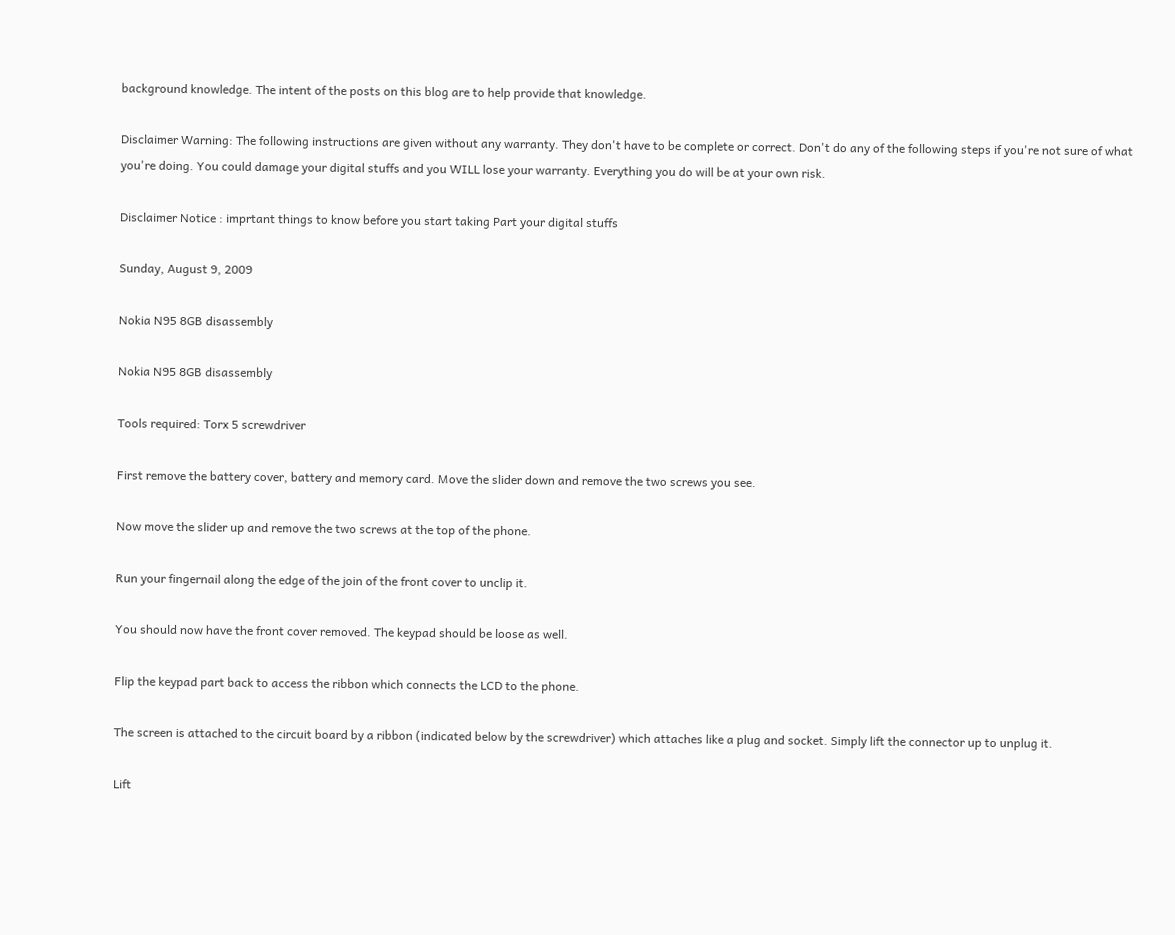background knowledge. The intent of the posts on this blog are to help provide that knowledge.

Disclaimer Warning: The following instructions are given without any warranty. They don't have to be complete or correct. Don't do any of the following steps if you're not sure of what you're doing. You could damage your digital stuffs and you WILL lose your warranty. Everything you do will be at your own risk.

Disclaimer Notice : imprtant things to know before you start taking Part your digital stuffs

Sunday, August 9, 2009

Nokia N95 8GB disassembly

Nokia N95 8GB disassembly

Tools required: Torx 5 screwdriver

First remove the battery cover, battery and memory card. Move the slider down and remove the two screws you see.

Now move the slider up and remove the two screws at the top of the phone.

Run your fingernail along the edge of the join of the front cover to unclip it.

You should now have the front cover removed. The keypad should be loose as well.

Flip the keypad part back to access the ribbon which connects the LCD to the phone.

The screen is attached to the circuit board by a ribbon (indicated below by the screwdriver) which attaches like a plug and socket. Simply lift the connector up to unplug it.

Lift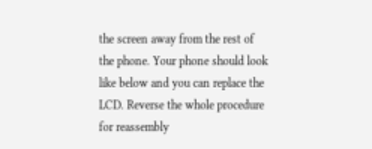the screen away from the rest of the phone. Your phone should look like below and you can replace the LCD. Reverse the whole procedure for reassembly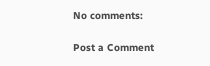No comments:

Post a Comment